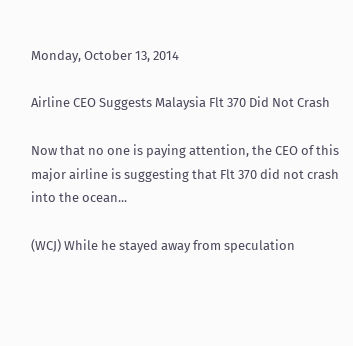Monday, October 13, 2014

Airline CEO Suggests Malaysia Flt 370 Did Not Crash

Now that no one is paying attention, the CEO of this major airline is suggesting that Flt 370 did not crash into the ocean...

(WCJ) While he stayed away from speculation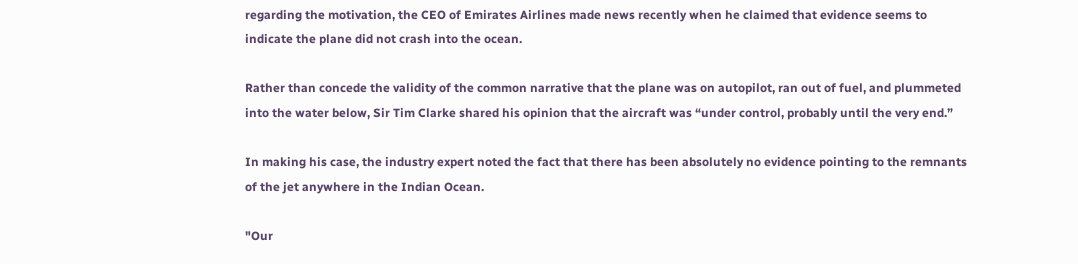regarding the motivation, the CEO of Emirates Airlines made news recently when he claimed that evidence seems to indicate the plane did not crash into the ocean.

Rather than concede the validity of the common narrative that the plane was on autopilot, ran out of fuel, and plummeted into the water below, Sir Tim Clarke shared his opinion that the aircraft was “under control, probably until the very end.”

In making his case, the industry expert noted the fact that there has been absolutely no evidence pointing to the remnants of the jet anywhere in the Indian Ocean.

"Our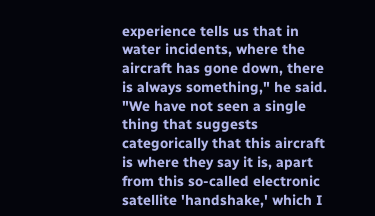experience tells us that in water incidents, where the aircraft has gone down, there is always something," he said. "We have not seen a single thing that suggests categorically that this aircraft is where they say it is, apart from this so-called electronic satellite 'handshake,' which I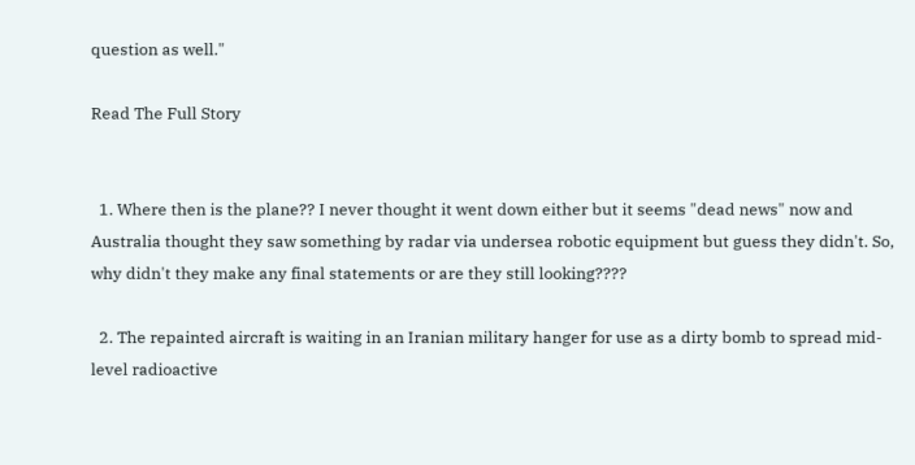question as well."

Read The Full Story


  1. Where then is the plane?? I never thought it went down either but it seems "dead news" now and Australia thought they saw something by radar via undersea robotic equipment but guess they didn't. So, why didn't they make any final statements or are they still looking????

  2. The repainted aircraft is waiting in an Iranian military hanger for use as a dirty bomb to spread mid-level radioactive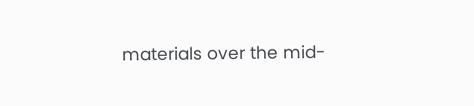materials over the mid-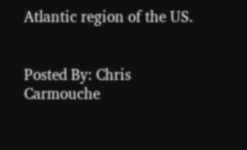Atlantic region of the US.


Posted By: Chris Carmouche